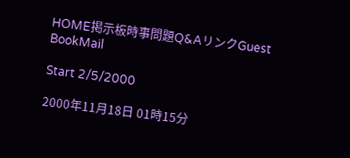HOME掲示板時事問題Q&AリンクGuest BookMail

Start 2/5/2000

2000年11月18日 01時15分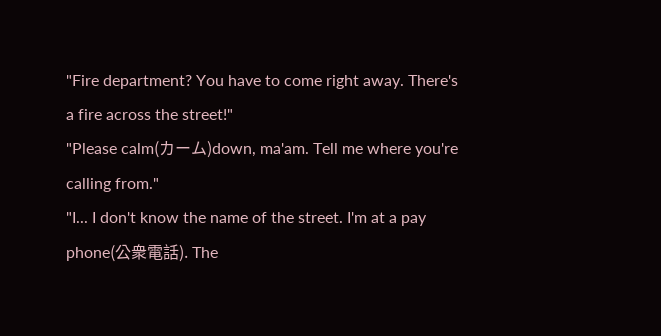"Fire department? You have to come right away. There's a fire across the street!"
"Please calm(カーム)down, ma'am. Tell me where you're calling from."
"I... I don't know the name of the street. I'm at a pay phone(公衆電話). The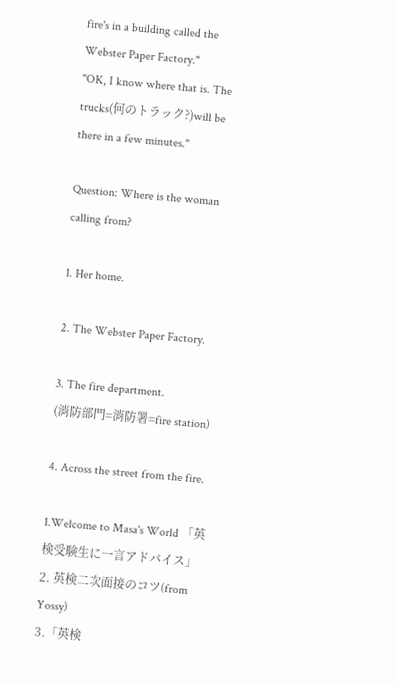fire's in a building called the Webster Paper Factory."
"OK, I know where that is. The trucks(何のトラック?)will be there in a few minutes."

Question: Where is the woman calling from?

1. Her home.

2. The Webster Paper Factory.

3. The fire department.
(消防部門=消防署=fire station)

4. Across the street from the fire.

1.Welcome to Masa's World 「英検受験生に一言アドバイス」
2. 英検二次面接のコツ(from Yossy)
3.「英検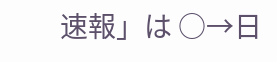速報」は ○→日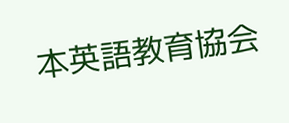本英語教育協会